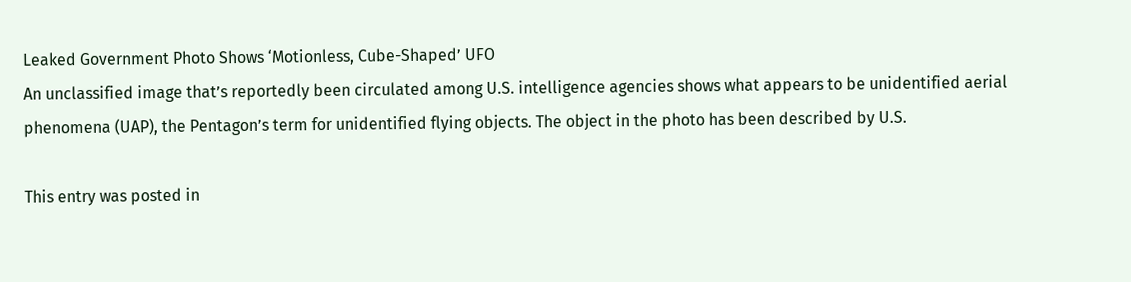Leaked Government Photo Shows ‘Motionless, Cube-Shaped’ UFO
An unclassified image that’s reportedly been circulated among U.S. intelligence agencies shows what appears to be unidentified aerial phenomena (UAP), the Pentagon’s term for unidentified flying objects. The object in the photo has been described by U.S.

This entry was posted in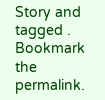Story and tagged . Bookmark the permalink.